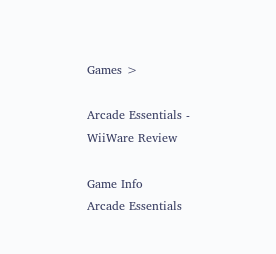Games >

Arcade Essentials - WiiWare Review

Game Info
Arcade Essentials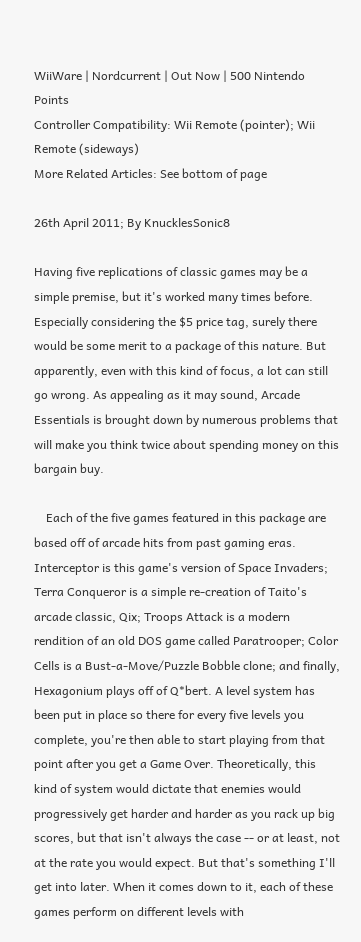WiiWare | Nordcurrent | Out Now | 500 Nintendo Points
Controller Compatibility: Wii Remote (pointer); Wii Remote (sideways)
More Related Articles: See bottom of page

26th April 2011; By KnucklesSonic8

Having five replications of classic games may be a simple premise, but it's worked many times before. Especially considering the $5 price tag, surely there would be some merit to a package of this nature. But apparently, even with this kind of focus, a lot can still go wrong. As appealing as it may sound, Arcade Essentials is brought down by numerous problems that will make you think twice about spending money on this bargain buy.

    Each of the five games featured in this package are based off of arcade hits from past gaming eras. Interceptor is this game's version of Space Invaders; Terra Conqueror is a simple re-creation of Taito's arcade classic, Qix; Troops Attack is a modern rendition of an old DOS game called Paratrooper; Color Cells is a Bust-a-Move/Puzzle Bobble clone; and finally, Hexagonium plays off of Q*bert. A level system has been put in place so there for every five levels you complete, you're then able to start playing from that point after you get a Game Over. Theoretically, this kind of system would dictate that enemies would progressively get harder and harder as you rack up big scores, but that isn't always the case -- or at least, not at the rate you would expect. But that's something I'll get into later. When it comes down to it, each of these games perform on different levels with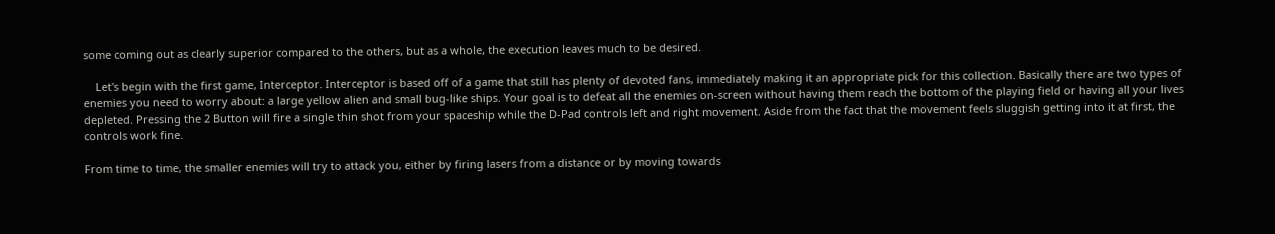some coming out as clearly superior compared to the others, but as a whole, the execution leaves much to be desired.

    Let's begin with the first game, Interceptor. Interceptor is based off of a game that still has plenty of devoted fans, immediately making it an appropriate pick for this collection. Basically there are two types of enemies you need to worry about: a large yellow alien and small bug-like ships. Your goal is to defeat all the enemies on-screen without having them reach the bottom of the playing field or having all your lives depleted. Pressing the 2 Button will fire a single thin shot from your spaceship while the D-Pad controls left and right movement. Aside from the fact that the movement feels sluggish getting into it at first, the controls work fine.

From time to time, the smaller enemies will try to attack you, either by firing lasers from a distance or by moving towards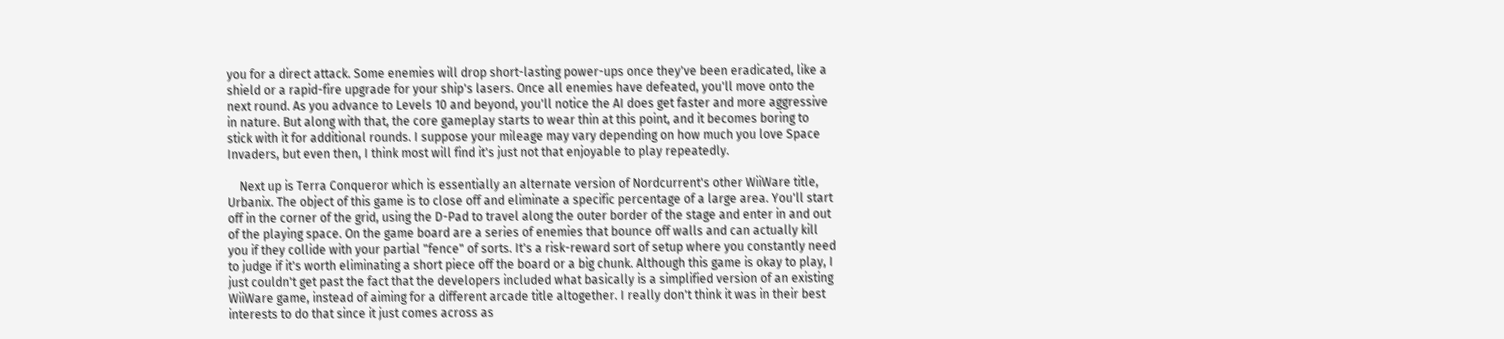you for a direct attack. Some enemies will drop short-lasting power-ups once they've been eradicated, like a shield or a rapid-fire upgrade for your ship's lasers. Once all enemies have defeated, you'll move onto the next round. As you advance to Levels 10 and beyond, you'll notice the AI does get faster and more aggressive in nature. But along with that, the core gameplay starts to wear thin at this point, and it becomes boring to stick with it for additional rounds. I suppose your mileage may vary depending on how much you love Space Invaders, but even then, I think most will find it's just not that enjoyable to play repeatedly.

    Next up is Terra Conqueror which is essentially an alternate version of Nordcurrent's other WiiWare title, Urbanix. The object of this game is to close off and eliminate a specific percentage of a large area. You'll start off in the corner of the grid, using the D-Pad to travel along the outer border of the stage and enter in and out of the playing space. On the game board are a series of enemies that bounce off walls and can actually kill you if they collide with your partial "fence" of sorts. It's a risk-reward sort of setup where you constantly need to judge if it's worth eliminating a short piece off the board or a big chunk. Although this game is okay to play, I just couldn't get past the fact that the developers included what basically is a simplified version of an existing WiiWare game, instead of aiming for a different arcade title altogether. I really don't think it was in their best interests to do that since it just comes across as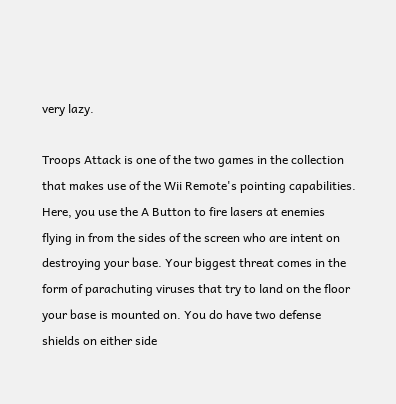very lazy.

Troops Attack is one of the two games in the collection that makes use of the Wii Remote's pointing capabilities. Here, you use the A Button to fire lasers at enemies flying in from the sides of the screen who are intent on destroying your base. Your biggest threat comes in the form of parachuting viruses that try to land on the floor your base is mounted on. You do have two defense shields on either side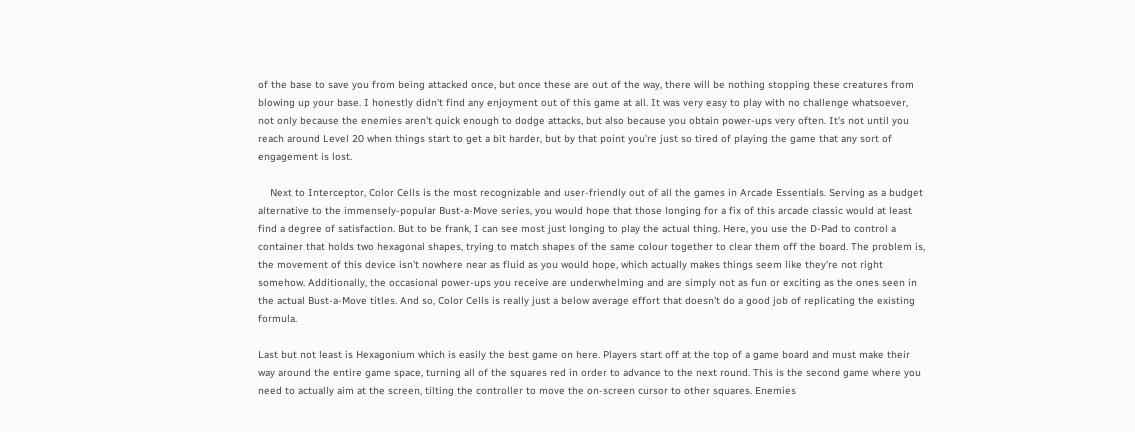of the base to save you from being attacked once, but once these are out of the way, there will be nothing stopping these creatures from blowing up your base. I honestly didn't find any enjoyment out of this game at all. It was very easy to play with no challenge whatsoever, not only because the enemies aren't quick enough to dodge attacks, but also because you obtain power-ups very often. It's not until you reach around Level 20 when things start to get a bit harder, but by that point you're just so tired of playing the game that any sort of engagement is lost.

    Next to Interceptor, Color Cells is the most recognizable and user-friendly out of all the games in Arcade Essentials. Serving as a budget alternative to the immensely-popular Bust-a-Move series, you would hope that those longing for a fix of this arcade classic would at least find a degree of satisfaction. But to be frank, I can see most just longing to play the actual thing. Here, you use the D-Pad to control a container that holds two hexagonal shapes, trying to match shapes of the same colour together to clear them off the board. The problem is, the movement of this device isn't nowhere near as fluid as you would hope, which actually makes things seem like they're not right somehow. Additionally, the occasional power-ups you receive are underwhelming and are simply not as fun or exciting as the ones seen in the actual Bust-a-Move titles. And so, Color Cells is really just a below average effort that doesn't do a good job of replicating the existing formula.

Last but not least is Hexagonium which is easily the best game on here. Players start off at the top of a game board and must make their way around the entire game space, turning all of the squares red in order to advance to the next round. This is the second game where you need to actually aim at the screen, tilting the controller to move the on-screen cursor to other squares. Enemies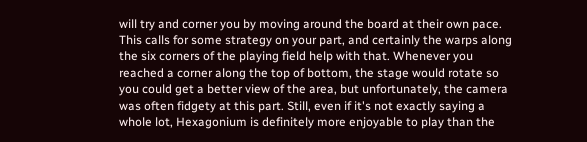will try and corner you by moving around the board at their own pace. This calls for some strategy on your part, and certainly the warps along the six corners of the playing field help with that. Whenever you reached a corner along the top of bottom, the stage would rotate so you could get a better view of the area, but unfortunately, the camera was often fidgety at this part. Still, even if it's not exactly saying a whole lot, Hexagonium is definitely more enjoyable to play than the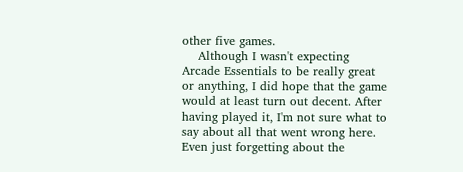other five games.
    Although I wasn't expecting Arcade Essentials to be really great or anything, I did hope that the game would at least turn out decent. After having played it, I'm not sure what to say about all that went wrong here. Even just forgetting about the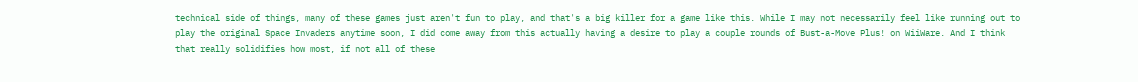technical side of things, many of these games just aren't fun to play, and that's a big killer for a game like this. While I may not necessarily feel like running out to play the original Space Invaders anytime soon, I did come away from this actually having a desire to play a couple rounds of Bust-a-Move Plus! on WiiWare. And I think that really solidifies how most, if not all of these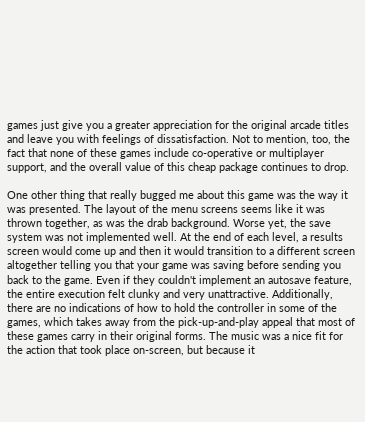games just give you a greater appreciation for the original arcade titles and leave you with feelings of dissatisfaction. Not to mention, too, the fact that none of these games include co-operative or multiplayer support, and the overall value of this cheap package continues to drop.

One other thing that really bugged me about this game was the way it was presented. The layout of the menu screens seems like it was thrown together, as was the drab background. Worse yet, the save system was not implemented well. At the end of each level, a results screen would come up and then it would transition to a different screen altogether telling you that your game was saving before sending you back to the game. Even if they couldn't implement an autosave feature, the entire execution felt clunky and very unattractive. Additionally, there are no indications of how to hold the controller in some of the games, which takes away from the pick-up-and-play appeal that most of these games carry in their original forms. The music was a nice fit for the action that took place on-screen, but because it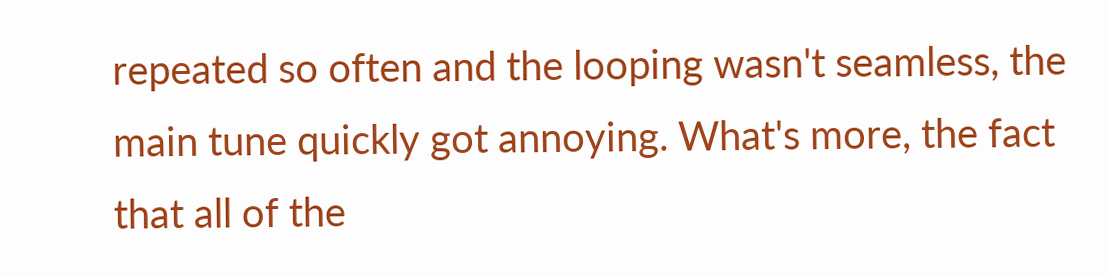repeated so often and the looping wasn't seamless, the main tune quickly got annoying. What's more, the fact that all of the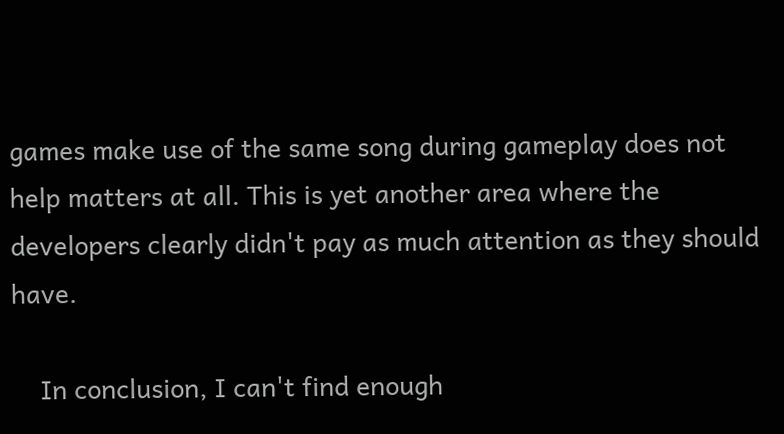games make use of the same song during gameplay does not help matters at all. This is yet another area where the developers clearly didn't pay as much attention as they should have.

    In conclusion, I can't find enough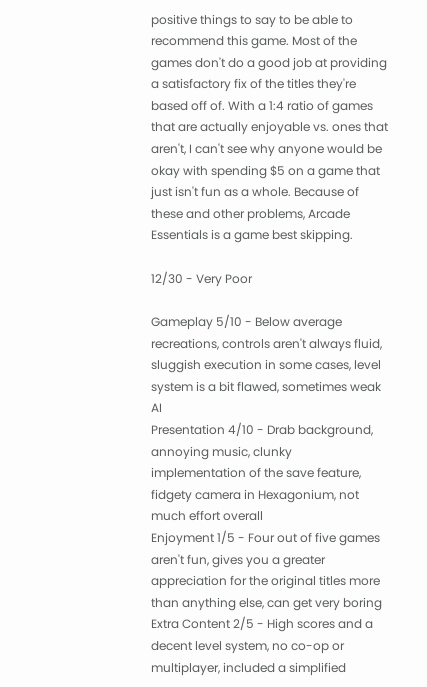positive things to say to be able to recommend this game. Most of the games don't do a good job at providing a satisfactory fix of the titles they're based off of. With a 1:4 ratio of games that are actually enjoyable vs. ones that aren't, I can't see why anyone would be okay with spending $5 on a game that just isn't fun as a whole. Because of these and other problems, Arcade Essentials is a game best skipping.

12/30 - Very Poor

Gameplay 5/10 - Below average recreations, controls aren't always fluid, sluggish execution in some cases, level system is a bit flawed, sometimes weak AI
Presentation 4/10 - Drab background, annoying music, clunky implementation of the save feature, fidgety camera in Hexagonium, not much effort overall
Enjoyment 1/5 - Four out of five games aren't fun, gives you a greater appreciation for the original titles more than anything else, can get very boring
Extra Content 2/5 - High scores and a decent level system, no co-op or multiplayer, included a simplified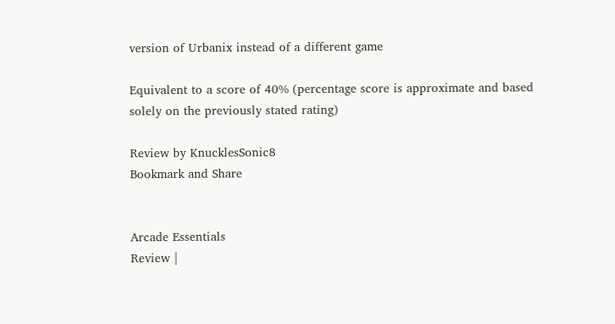version of Urbanix instead of a different game

Equivalent to a score of 40% (percentage score is approximate and based solely on the previously stated rating)

Review by KnucklesSonic8
Bookmark and Share


Arcade Essentials
Review |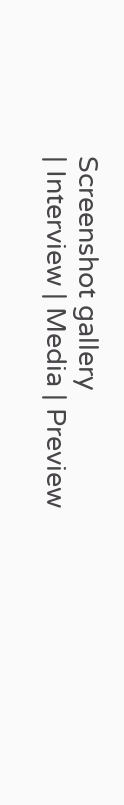Screenshot gallery
| Interview | Media | Preview